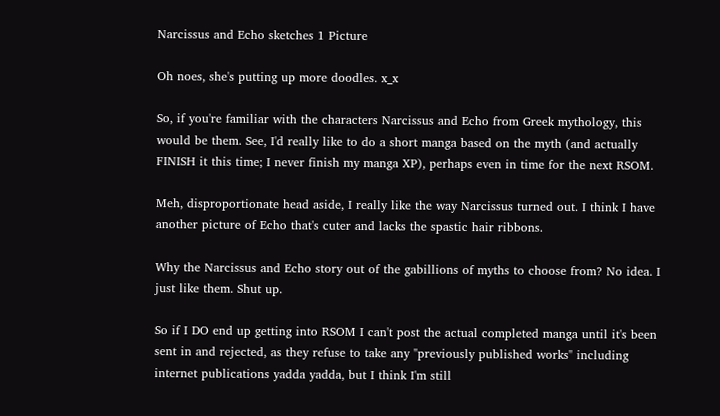Narcissus and Echo sketches 1 Picture

Oh noes, she's putting up more doodles. x_x

So, if you're familiar with the characters Narcissus and Echo from Greek mythology, this would be them. See, I'd really like to do a short manga based on the myth (and actually FINISH it this time; I never finish my manga XP), perhaps even in time for the next RSOM.

Meh, disproportionate head aside, I really like the way Narcissus turned out. I think I have another picture of Echo that's cuter and lacks the spastic hair ribbons.

Why the Narcissus and Echo story out of the gabillions of myths to choose from? No idea. I just like them. Shut up.

So if I DO end up getting into RSOM I can't post the actual completed manga until it's been sent in and rejected, as they refuse to take any "previously published works" including internet publications yadda yadda, but I think I'm still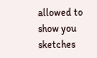allowed to show you sketches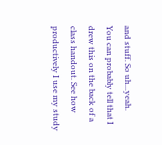and stuff. So uh...yeah.
You can probably tell that I drew this on the back of a class handout. See how productively I use my study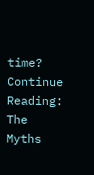time?
Continue Reading: The Myths